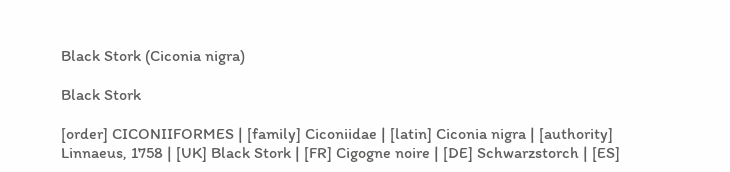Black Stork (Ciconia nigra)

Black Stork

[order] CICONIIFORMES | [family] Ciconiidae | [latin] Ciconia nigra | [authority] Linnaeus, 1758 | [UK] Black Stork | [FR] Cigogne noire | [DE] Schwarzstorch | [ES]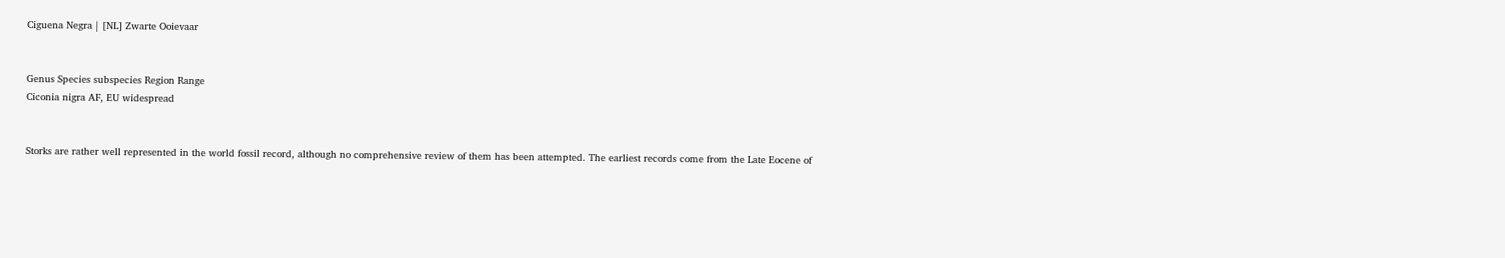Ciguena Negra | [NL] Zwarte Ooievaar


Genus Species subspecies Region Range
Ciconia nigra AF, EU widespread


Storks are rather well represented in the world fossil record, although no comprehensive review of them has been attempted. The earliest records come from the Late Eocene of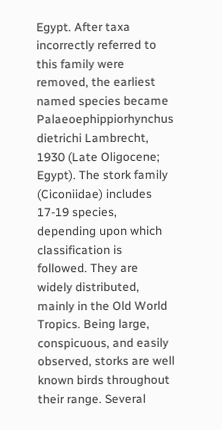Egypt. After taxa incorrectly referred to this family were removed, the earliest named species became Palaeoephippiorhynchus dietrichi Lambrecht, 1930 (Late Oligocene; Egypt). The stork family (Ciconiidae) includes 17-19 species, depending upon which classification is followed. They are widely distributed, mainly in the Old World Tropics. Being large, conspicuous, and easily observed, storks are well known birds throughout their range. Several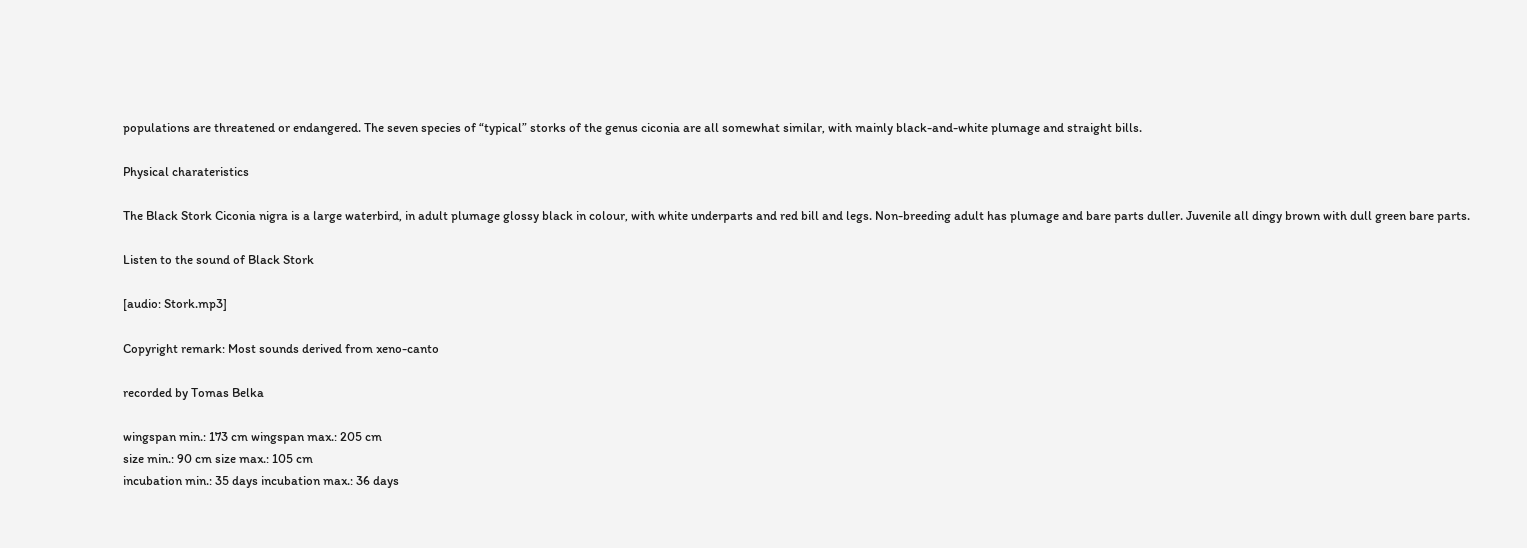populations are threatened or endangered. The seven species of “typical” storks of the genus ciconia are all somewhat similar, with mainly black-and-white plumage and straight bills.

Physical charateristics

The Black Stork Ciconia nigra is a large waterbird, in adult plumage glossy black in colour, with white underparts and red bill and legs. Non-breeding adult has plumage and bare parts duller. Juvenile all dingy brown with dull green bare parts.

Listen to the sound of Black Stork

[audio: Stork.mp3]

Copyright remark: Most sounds derived from xeno-canto

recorded by Tomas Belka

wingspan min.: 173 cm wingspan max.: 205 cm
size min.: 90 cm size max.: 105 cm
incubation min.: 35 days incubation max.: 36 days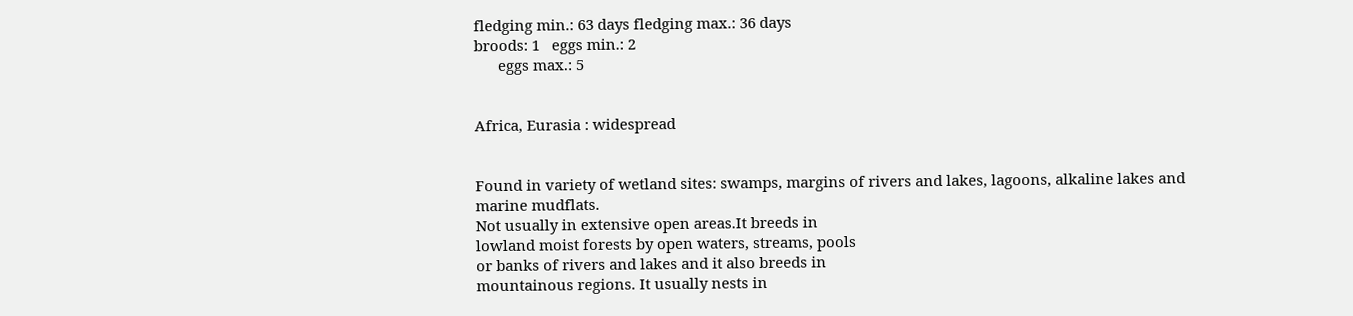fledging min.: 63 days fledging max.: 36 days
broods: 1   eggs min.: 2
      eggs max.: 5


Africa, Eurasia : widespread


Found in variety of wetland sites: swamps, margins of rivers and lakes, lagoons, alkaline lakes and marine mudflats.
Not usually in extensive open areas.It breeds in
lowland moist forests by open waters, streams, pools
or banks of rivers and lakes and it also breeds in
mountainous regions. It usually nests in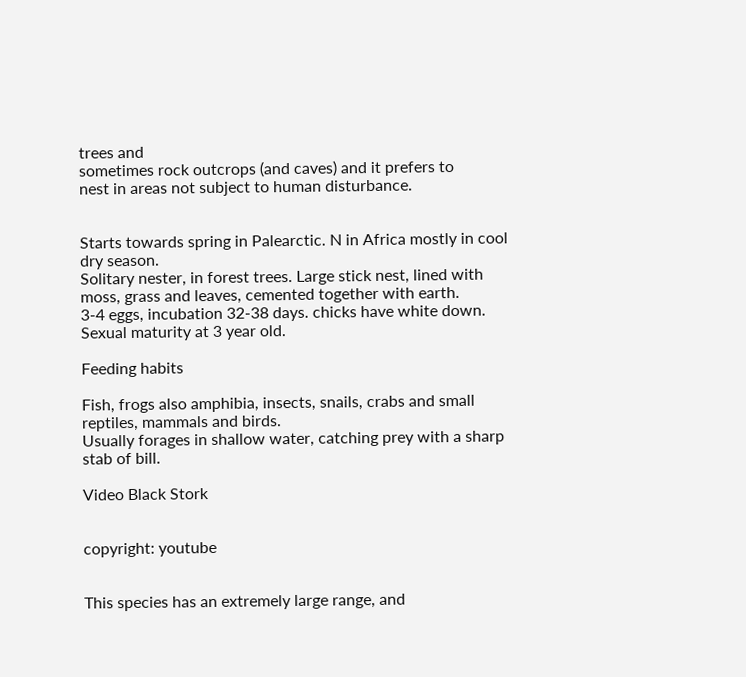trees and
sometimes rock outcrops (and caves) and it prefers to
nest in areas not subject to human disturbance.


Starts towards spring in Palearctic. N in Africa mostly in cool dry season.
Solitary nester, in forest trees. Large stick nest, lined with moss, grass and leaves, cemented together with earth.
3-4 eggs, incubation 32-38 days. chicks have white down.
Sexual maturity at 3 year old.

Feeding habits

Fish, frogs also amphibia, insects, snails, crabs and small reptiles, mammals and birds.
Usually forages in shallow water, catching prey with a sharp stab of bill.

Video Black Stork


copyright: youtube


This species has an extremely large range, and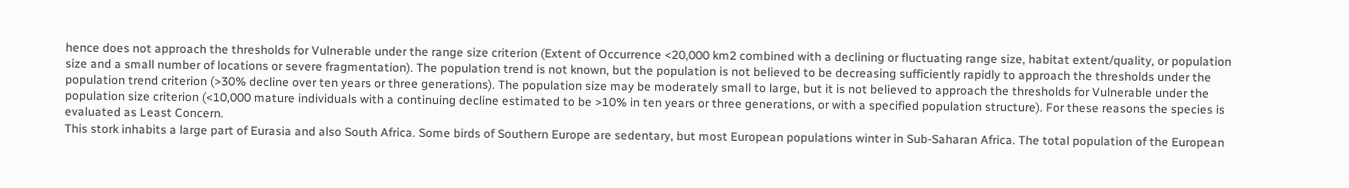hence does not approach the thresholds for Vulnerable under the range size criterion (Extent of Occurrence <20,000 km2 combined with a declining or fluctuating range size, habitat extent/quality, or population size and a small number of locations or severe fragmentation). The population trend is not known, but the population is not believed to be decreasing sufficiently rapidly to approach the thresholds under the population trend criterion (>30% decline over ten years or three generations). The population size may be moderately small to large, but it is not believed to approach the thresholds for Vulnerable under the population size criterion (<10,000 mature individuals with a continuing decline estimated to be >10% in ten years or three generations, or with a specified population structure). For these reasons the species is evaluated as Least Concern.
This stork inhabits a large part of Eurasia and also South Africa. Some birds of Southern Europe are sedentary, but most European populations winter in Sub-Saharan Africa. The total population of the European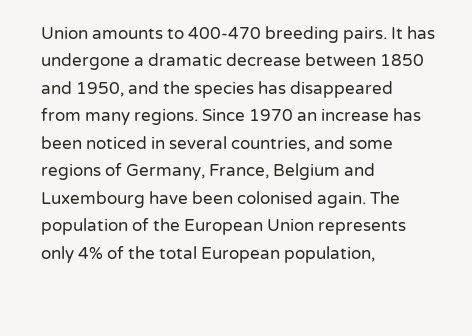Union amounts to 400-470 breeding pairs. It has undergone a dramatic decrease between 1850 and 1950, and the species has disappeared from many regions. Since 1970 an increase has been noticed in several countries, and some regions of Germany, France, Belgium and Luxembourg have been colonised again. The population of the European Union represents only 4% of the total European population,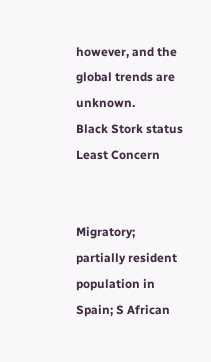however, and the global trends are unknown.
Black Stork status Least Concern


Migratory; partially resident population in Spain; S African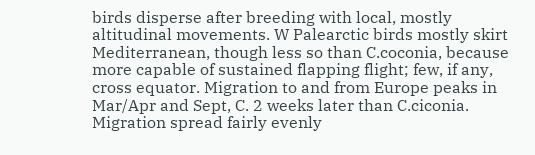birds disperse after breeding with local, mostly altitudinal movements. W Palearctic birds mostly skirt Mediterranean, though less so than C.coconia, because more capable of sustained flapping flight; few, if any, cross equator. Migration to and from Europe peaks in Mar/Apr and Sept, C. 2 weeks later than C.ciconia. Migration spread fairly evenly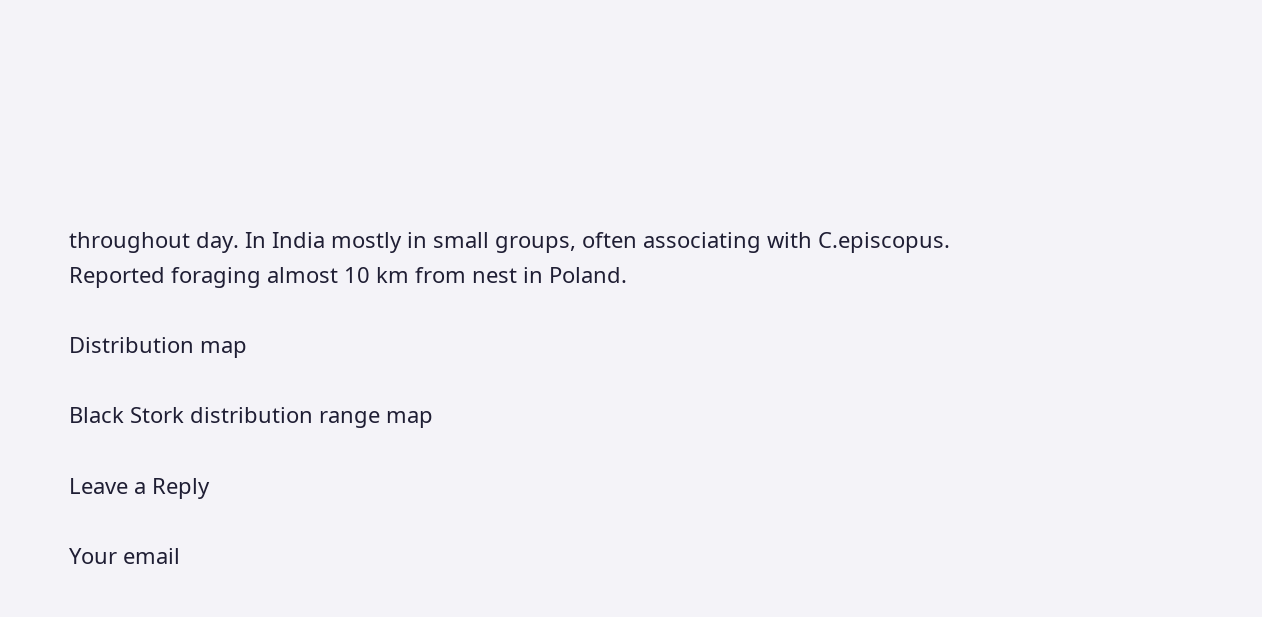throughout day. In India mostly in small groups, often associating with C.episcopus. Reported foraging almost 10 km from nest in Poland.

Distribution map

Black Stork distribution range map

Leave a Reply

Your email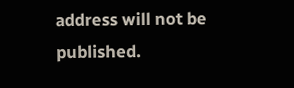address will not be published.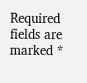Required fields are marked *